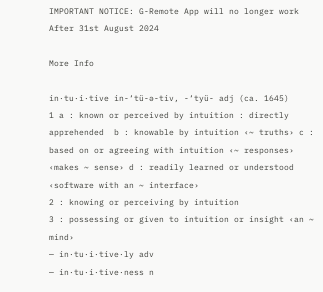IMPORTANT NOTICE: G-Remote App will no longer work After 31st August 2024

More Info

in·tu·i·tive in-‘tü-ə-tiv, -‘tyü- adj (ca. 1645)
1 a : known or perceived by intuition : directly apprehended  b : knowable by intuition ‹~ truths› c : based on or agreeing with intuition ‹~ responses› ‹makes ~ sense› d : readily learned or understood ‹software with an ~ interface›
2 : knowing or perceiving by intuition
3 : possessing or given to intuition or insight ‹an ~ mind›
— in·tu·i·tive·ly adv
— in·tu·i·tive·ness n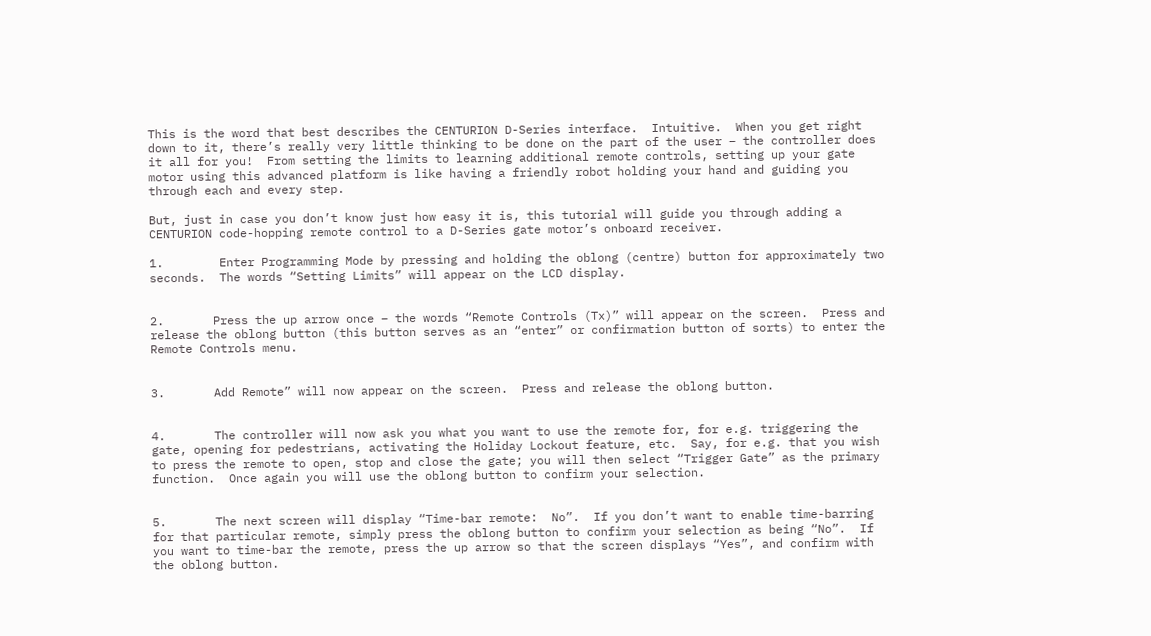This is the word that best describes the CENTURION D-Series interface.  Intuitive.  When you get right down to it, there’s really very little thinking to be done on the part of the user – the controller does it all for you!  From setting the limits to learning additional remote controls, setting up your gate motor using this advanced platform is like having a friendly robot holding your hand and guiding you through each and every step.

But, just in case you don’t know just how easy it is, this tutorial will guide you through adding a CENTURION code-hopping remote control to a D-Series gate motor’s onboard receiver.

1.        Enter Programming Mode by pressing and holding the oblong (centre) button for approximately two seconds.  The words “Setting Limits” will appear on the LCD display.


2.       Press the up arrow once – the words “Remote Controls (Tx)” will appear on the screen.  Press and release the oblong button (this button serves as an “enter” or confirmation button of sorts) to enter the Remote Controls menu.


3.       Add Remote” will now appear on the screen.  Press and release the oblong button.


4.       The controller will now ask you what you want to use the remote for, for e.g. triggering the gate, opening for pedestrians, activating the Holiday Lockout feature, etc.  Say, for e.g. that you wish to press the remote to open, stop and close the gate; you will then select “Trigger Gate” as the primary function.  Once again you will use the oblong button to confirm your selection.


5.       The next screen will display “Time-bar remote:  No”.  If you don’t want to enable time-barring for that particular remote, simply press the oblong button to confirm your selection as being “No”.  If you want to time-bar the remote, press the up arrow so that the screen displays “Yes”, and confirm with the oblong button.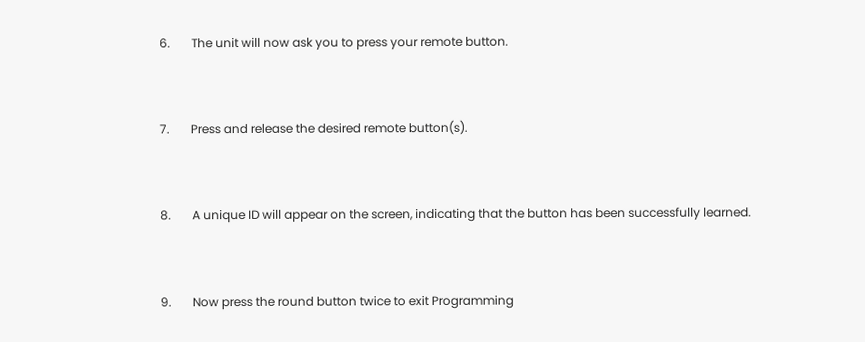6.       The unit will now ask you to press your remote button.


7.       Press and release the desired remote button(s).


8.       A unique ID will appear on the screen, indicating that the button has been successfully learned.


9.       Now press the round button twice to exit Programming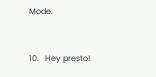Mode.


10.   Hey presto!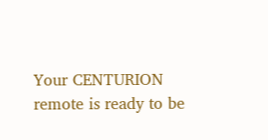Your CENTURION remote is ready to be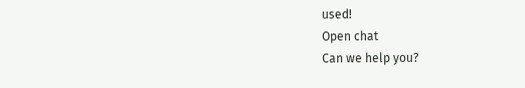used!
Open chat
Can we help you?